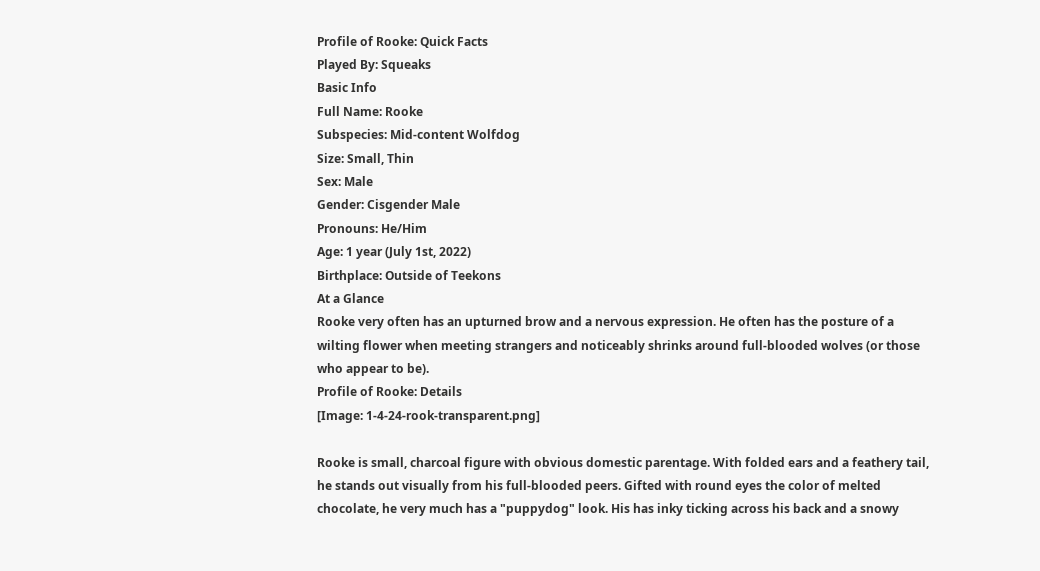Profile of Rooke: Quick Facts
Played By: Squeaks
Basic Info
Full Name: Rooke
Subspecies: Mid-content Wolfdog
Size: Small, Thin
Sex: Male
Gender: Cisgender Male
Pronouns: He/Him
Age: 1 year (July 1st, 2022)
Birthplace: Outside of Teekons
At a Glance
Rooke very often has an upturned brow and a nervous expression. He often has the posture of a wilting flower when meeting strangers and noticeably shrinks around full-blooded wolves (or those who appear to be).
Profile of Rooke: Details
[Image: 1-4-24-rook-transparent.png]

Rooke is small, charcoal figure with obvious domestic parentage. With folded ears and a feathery tail, he stands out visually from his full-blooded peers. Gifted with round eyes the color of melted chocolate, he very much has a "puppydog" look. His has inky ticking across his back and a snowy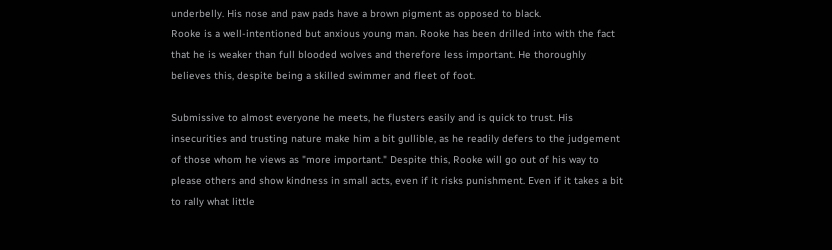underbelly. His nose and paw pads have a brown pigment as opposed to black.
Rooke is a well-intentioned but anxious young man. Rooke has been drilled into with the fact that he is weaker than full blooded wolves and therefore less important. He thoroughly believes this, despite being a skilled swimmer and fleet of foot.

Submissive to almost everyone he meets, he flusters easily and is quick to trust. His insecurities and trusting nature make him a bit gullible, as he readily defers to the judgement of those whom he views as "more important." Despite this, Rooke will go out of his way to please others and show kindness in small acts, even if it risks punishment. Even if it takes a bit to rally what little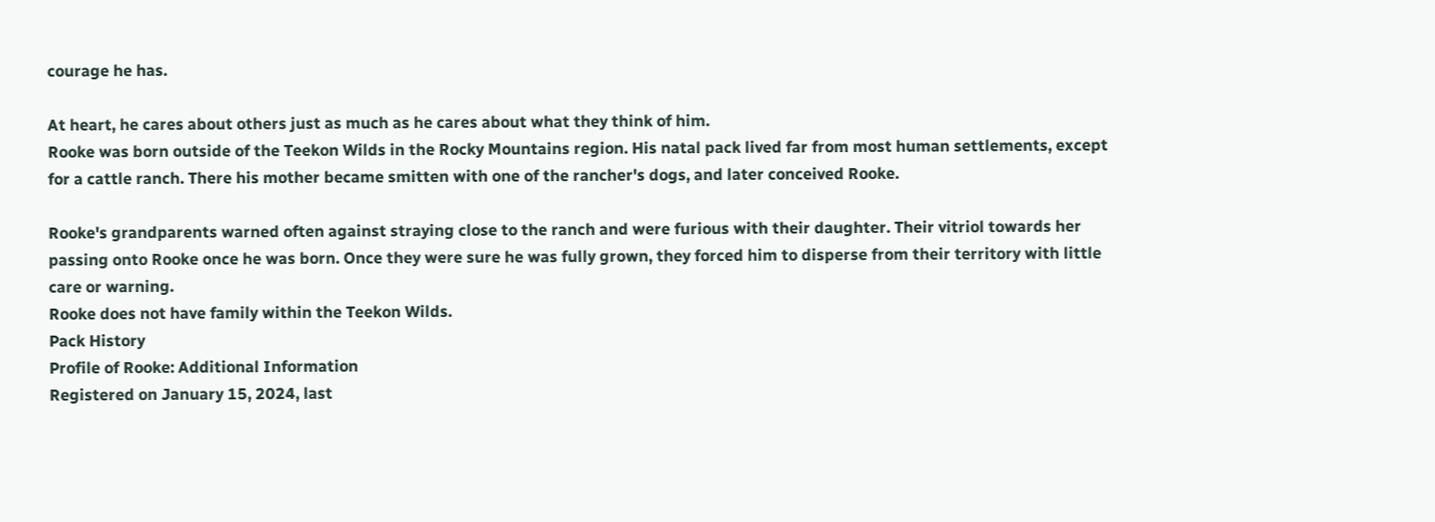courage he has.

At heart, he cares about others just as much as he cares about what they think of him.
Rooke was born outside of the Teekon Wilds in the Rocky Mountains region. His natal pack lived far from most human settlements, except for a cattle ranch. There his mother became smitten with one of the rancher's dogs, and later conceived Rooke.

Rooke's grandparents warned often against straying close to the ranch and were furious with their daughter. Their vitriol towards her passing onto Rooke once he was born. Once they were sure he was fully grown, they forced him to disperse from their territory with little care or warning.
Rooke does not have family within the Teekon Wilds.
Pack History
Profile of Rooke: Additional Information
Registered on January 15, 2024, last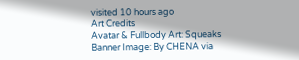visited 10 hours ago
Art Credits
Avatar & Fullbody Art: Squeaks
Banner Image: By CHENA via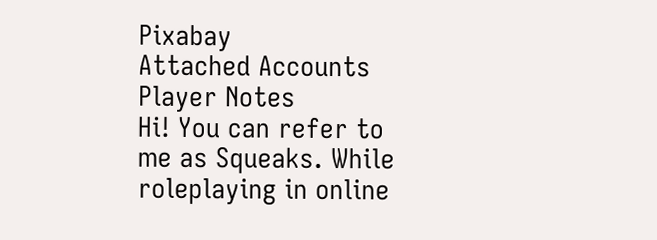Pixabay
Attached Accounts
Player Notes
Hi! You can refer to me as Squeaks. While roleplaying in online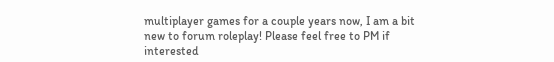multiplayer games for a couple years now, I am a bit new to forum roleplay! Please feel free to PM if interested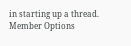in starting up a thread.
Member Options